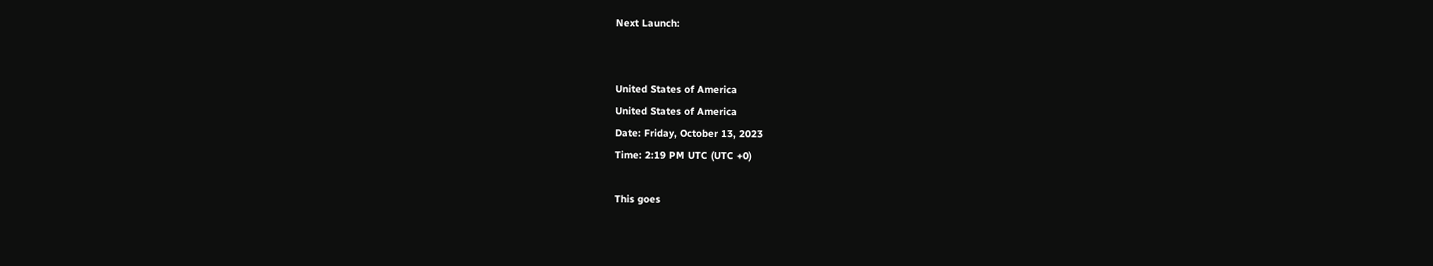Next Launch:


United States of America
United States of America
Date: Friday, October 13, 2023
Time: 2:19 PM UTC (UTC +0)

This goes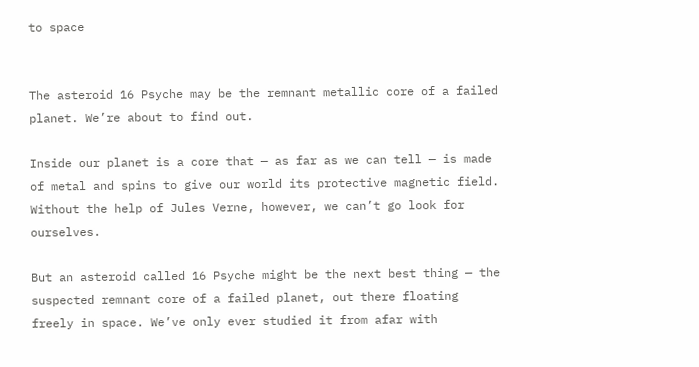to space


The asteroid 16 Psyche may be the remnant metallic core of a failed planet. We’re about to find out.

Inside our planet is a core that — as far as we can tell — is made of metal and spins to give our world its protective magnetic field. Without the help of Jules Verne, however, we can’t go look for ourselves.

But an asteroid called 16 Psyche might be the next best thing — the suspected remnant core of a failed planet, out there floating freely in space. We’ve only ever studied it from afar with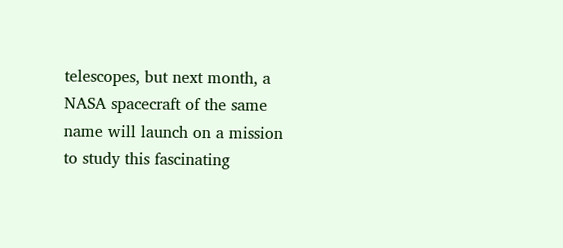telescopes, but next month, a NASA spacecraft of the same name will launch on a mission to study this fascinating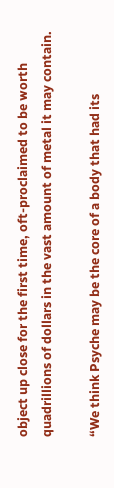object up close for the first time, oft-proclaimed to be worth quadrillions of dollars in the vast amount of metal it may contain.

“We think Psyche may be the core of a body that had its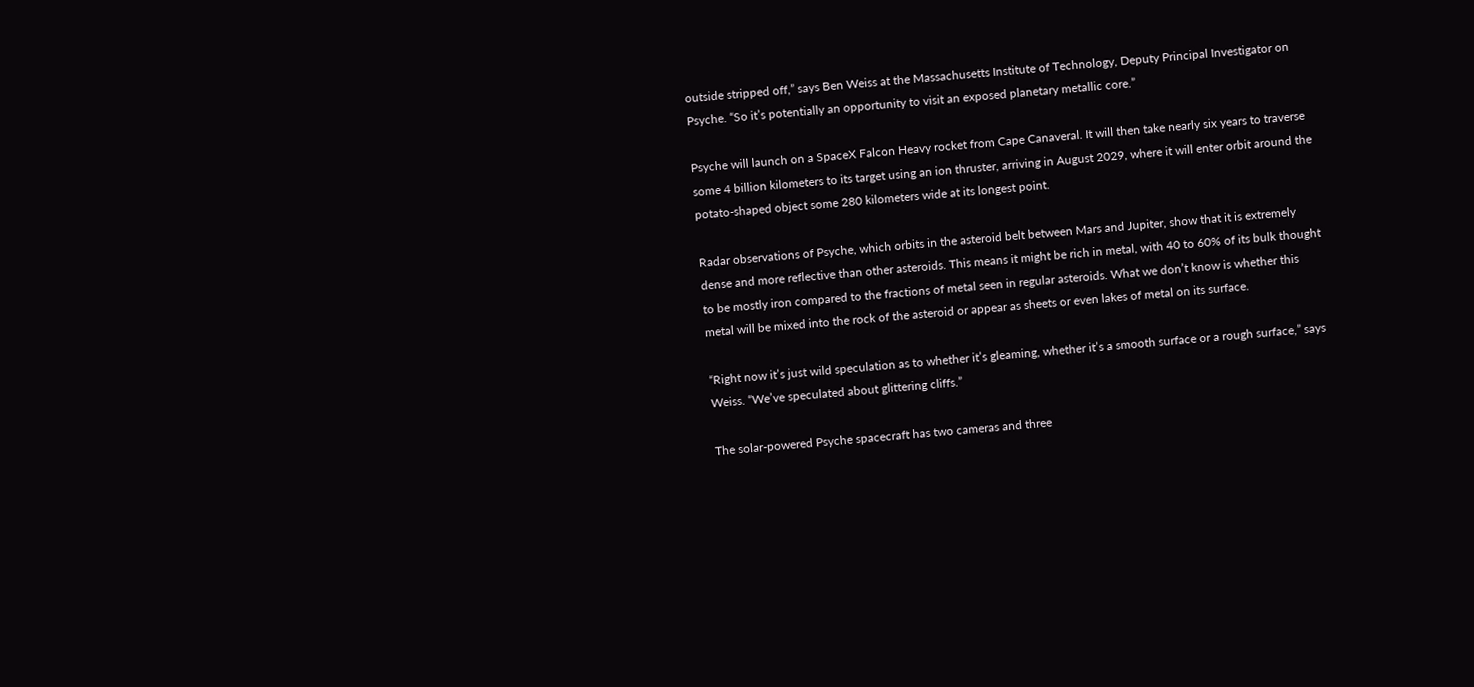outside stripped off,” says Ben Weiss at the Massachusetts Institute of Technology, Deputy Principal Investigator on Psyche. “So it’s potentially an opportunity to visit an exposed planetary metallic core.”

Psyche will launch on a SpaceX Falcon Heavy rocket from Cape Canaveral. It will then take nearly six years to traverse some 4 billion kilometers to its target using an ion thruster, arriving in August 2029, where it will enter orbit around the potato-shaped object some 280 kilometers wide at its longest point.

Radar observations of Psyche, which orbits in the asteroid belt between Mars and Jupiter, show that it is extremely dense and more reflective than other asteroids. This means it might be rich in metal, with 40 to 60% of its bulk thought to be mostly iron compared to the fractions of metal seen in regular asteroids. What we don’t know is whether this metal will be mixed into the rock of the asteroid or appear as sheets or even lakes of metal on its surface.

“Right now it’s just wild speculation as to whether it’s gleaming, whether it’s a smooth surface or a rough surface,” says Weiss. “We’ve speculated about glittering cliffs.”

The solar-powered Psyche spacecraft has two cameras and three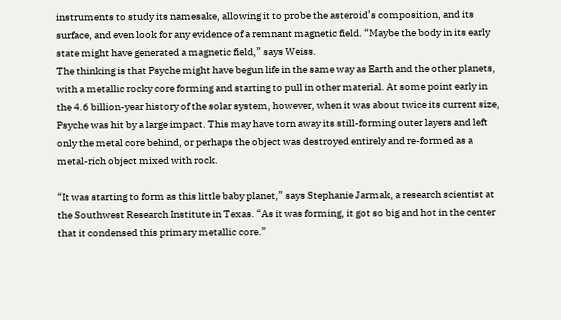instruments to study its namesake, allowing it to probe the asteroid’s composition, and its surface, and even look for any evidence of a remnant magnetic field. “Maybe the body in its early state might have generated a magnetic field,” says Weiss.
The thinking is that Psyche might have begun life in the same way as Earth and the other planets, with a metallic rocky core forming and starting to pull in other material. At some point early in the 4.6 billion-year history of the solar system, however, when it was about twice its current size, Psyche was hit by a large impact. This may have torn away its still-forming outer layers and left only the metal core behind, or perhaps the object was destroyed entirely and re-formed as a metal-rich object mixed with rock.

“It was starting to form as this little baby planet,” says Stephanie Jarmak, a research scientist at the Southwest Research Institute in Texas. “As it was forming, it got so big and hot in the center that it condensed this primary metallic core.”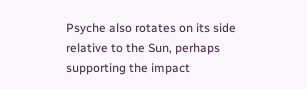Psyche also rotates on its side relative to the Sun, perhaps supporting the impact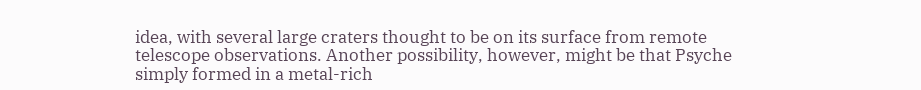idea, with several large craters thought to be on its surface from remote telescope observations. Another possibility, however, might be that Psyche simply formed in a metal-rich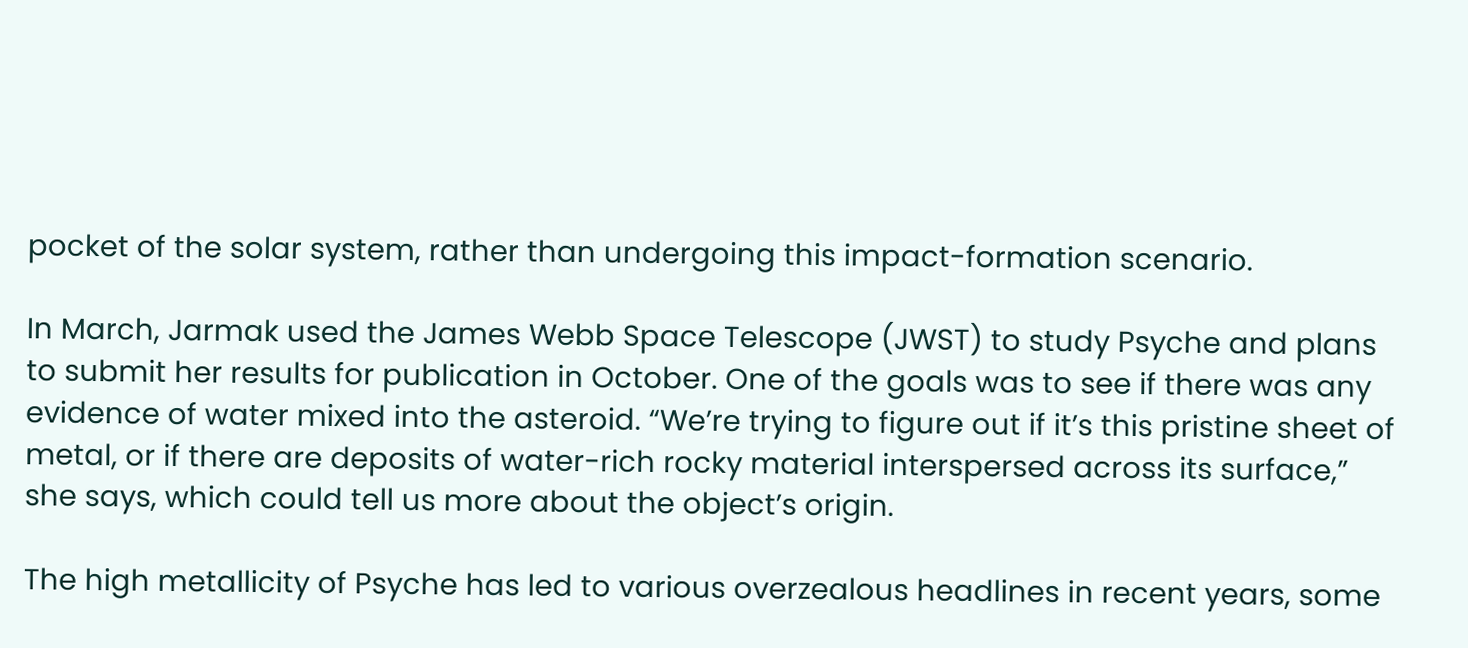pocket of the solar system, rather than undergoing this impact-formation scenario.

In March, Jarmak used the James Webb Space Telescope (JWST) to study Psyche and plans to submit her results for publication in October. One of the goals was to see if there was any evidence of water mixed into the asteroid. “We’re trying to figure out if it’s this pristine sheet of metal, or if there are deposits of water-rich rocky material interspersed across its surface,” she says, which could tell us more about the object’s origin.

The high metallicity of Psyche has led to various overzealous headlines in recent years, some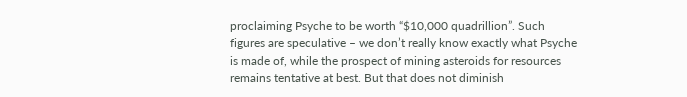proclaiming Psyche to be worth “$10,000 quadrillion”. Such figures are speculative – we don’t really know exactly what Psyche is made of, while the prospect of mining asteroids for resources remains tentative at best. But that does not diminish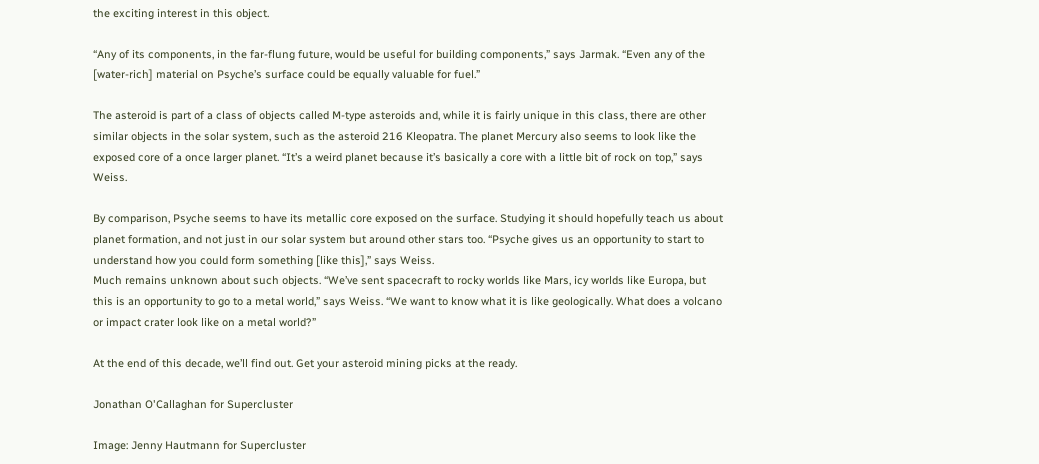the exciting interest in this object.

“Any of its components, in the far-flung future, would be useful for building components,” says Jarmak. “Even any of the [water-rich] material on Psyche’s surface could be equally valuable for fuel.”

The asteroid is part of a class of objects called M-type asteroids and, while it is fairly unique in this class, there are other similar objects in the solar system, such as the asteroid 216 Kleopatra. The planet Mercury also seems to look like the exposed core of a once larger planet. “It’s a weird planet because it’s basically a core with a little bit of rock on top,” says Weiss.

By comparison, Psyche seems to have its metallic core exposed on the surface. Studying it should hopefully teach us about planet formation, and not just in our solar system but around other stars too. “Psyche gives us an opportunity to start to understand how you could form something [like this],” says Weiss.
Much remains unknown about such objects. “We’ve sent spacecraft to rocky worlds like Mars, icy worlds like Europa, but this is an opportunity to go to a metal world,” says Weiss. “We want to know what it is like geologically. What does a volcano or impact crater look like on a metal world?”

At the end of this decade, we’ll find out. Get your asteroid mining picks at the ready.

Jonathan O'Callaghan for Supercluster

Image: Jenny Hautmann for Supercluster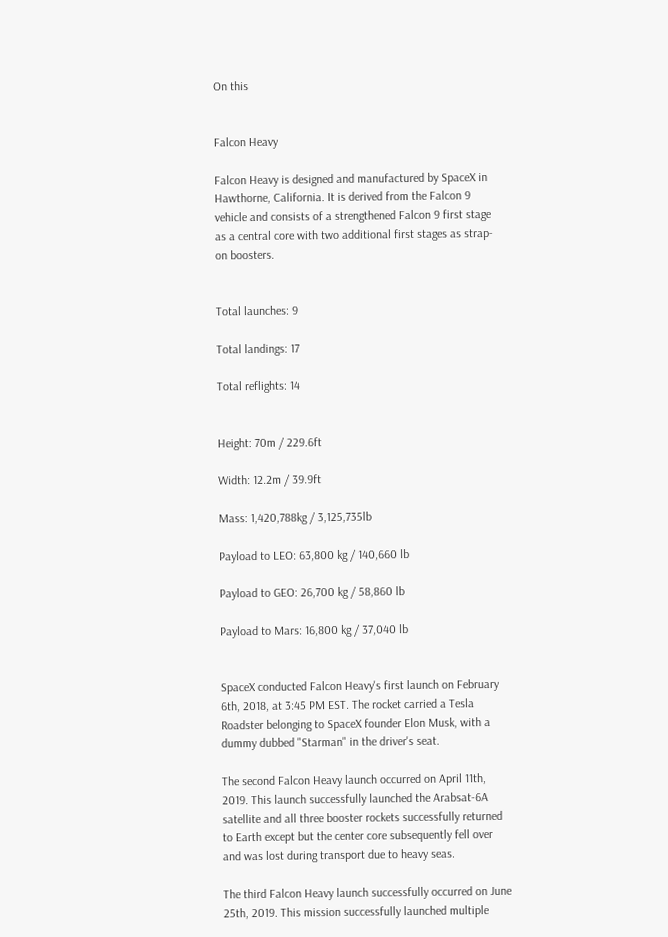On this


Falcon Heavy

Falcon Heavy is designed and manufactured by SpaceX in Hawthorne, California. It is derived from the Falcon 9 vehicle and consists of a strengthened Falcon 9 first stage as a central core with two additional first stages as strap-on boosters.


Total launches: 9

Total landings: 17

Total reflights: 14


Height: 70m / 229.6ft

Width: 12.2m / 39.9ft

Mass: 1,420,788kg / 3,125,735lb

Payload to LEO: 63,800 kg / 140,660 lb

Payload to GEO: 26,700 kg / 58,860 lb

Payload to Mars: 16,800 kg / 37,040 lb


SpaceX conducted Falcon Heavy's first launch on February 6th, 2018, at 3:45 PM EST. The rocket carried a Tesla Roadster belonging to SpaceX founder Elon Musk, with a dummy dubbed "Starman" in the driver's seat.

The second Falcon Heavy launch occurred on April 11th, 2019. This launch successfully launched the Arabsat-6A satellite and all three booster rockets successfully returned to Earth except but the center core subsequently fell over and was lost during transport due to heavy seas.

The third Falcon Heavy launch successfully occurred on June 25th, 2019. This mission successfully launched multiple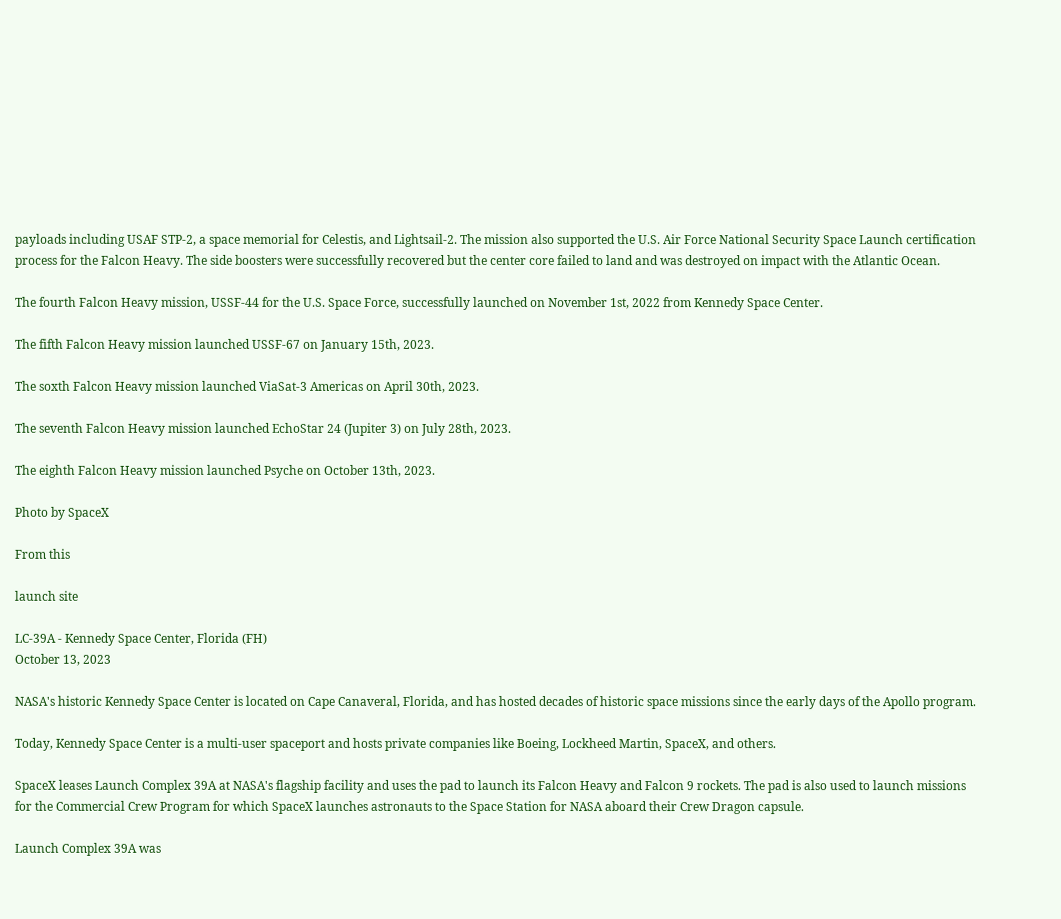payloads including USAF STP-2, a space memorial for Celestis, and Lightsail-2. The mission also supported the U.S. Air Force National Security Space Launch certification process for the Falcon Heavy. The side boosters were successfully recovered but the center core failed to land and was destroyed on impact with the Atlantic Ocean.

The fourth Falcon Heavy mission, USSF-44 for the U.S. Space Force, successfully launched on November 1st, 2022 from Kennedy Space Center.

The fifth Falcon Heavy mission launched USSF-67 on January 15th, 2023.

The soxth Falcon Heavy mission launched ViaSat-3 Americas on April 30th, 2023.

The seventh Falcon Heavy mission launched EchoStar 24 (Jupiter 3) on July 28th, 2023.

The eighth Falcon Heavy mission launched Psyche on October 13th, 2023.

Photo by SpaceX

From this

launch site

LC-39A - Kennedy Space Center, Florida (FH)
October 13, 2023

NASA's historic Kennedy Space Center is located on Cape Canaveral, Florida, and has hosted decades of historic space missions since the early days of the Apollo program.

Today, Kennedy Space Center is a multi-user spaceport and hosts private companies like Boeing, Lockheed Martin, SpaceX, and others.

SpaceX leases Launch Complex 39A at NASA's flagship facility and uses the pad to launch its Falcon Heavy and Falcon 9 rockets. The pad is also used to launch missions for the Commercial Crew Program for which SpaceX launches astronauts to the Space Station for NASA aboard their Crew Dragon capsule.

Launch Complex 39A was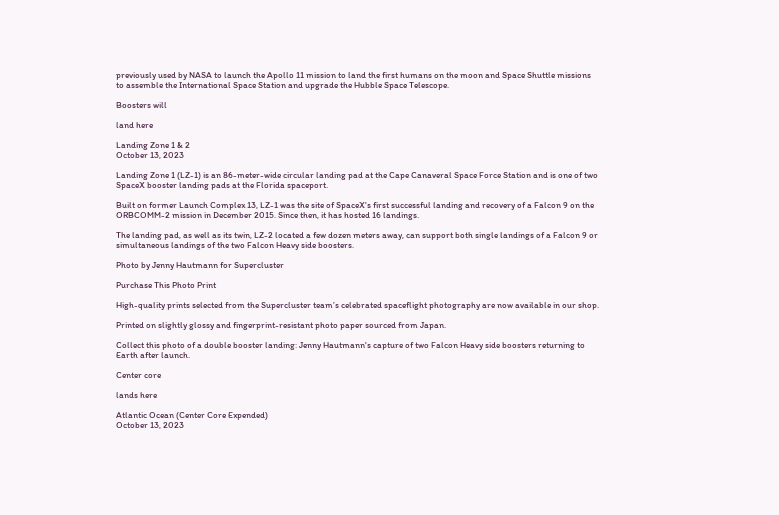previously used by NASA to launch the Apollo 11 mission to land the first humans on the moon and Space Shuttle missions to assemble the International Space Station and upgrade the Hubble Space Telescope.

Boosters will

land here

Landing Zone 1 & 2
October 13, 2023

Landing Zone 1 (LZ-1) is an 86-meter-wide circular landing pad at the Cape Canaveral Space Force Station and is one of two SpaceX booster landing pads at the Florida spaceport.

Built on former Launch Complex 13, LZ-1 was the site of SpaceX's first successful landing and recovery of a Falcon 9 on the ORBCOMM-2 mission in December 2015. Since then, it has hosted 16 landings.

The landing pad, as well as its twin, LZ-2 located a few dozen meters away, can support both single landings of a Falcon 9 or simultaneous landings of the two Falcon Heavy side boosters.

Photo by Jenny Hautmann for Supercluster

Purchase This Photo Print

High-quality prints selected from the Supercluster team’s celebrated spaceflight photography are now available in our shop.

Printed on slightly glossy and fingerprint-resistant photo paper sourced from Japan.

Collect this photo of a double booster landing: Jenny Hautmann's capture of two Falcon Heavy side boosters returning to Earth after launch.

Center core

lands here

Atlantic Ocean (Center Core Expended)
October 13, 2023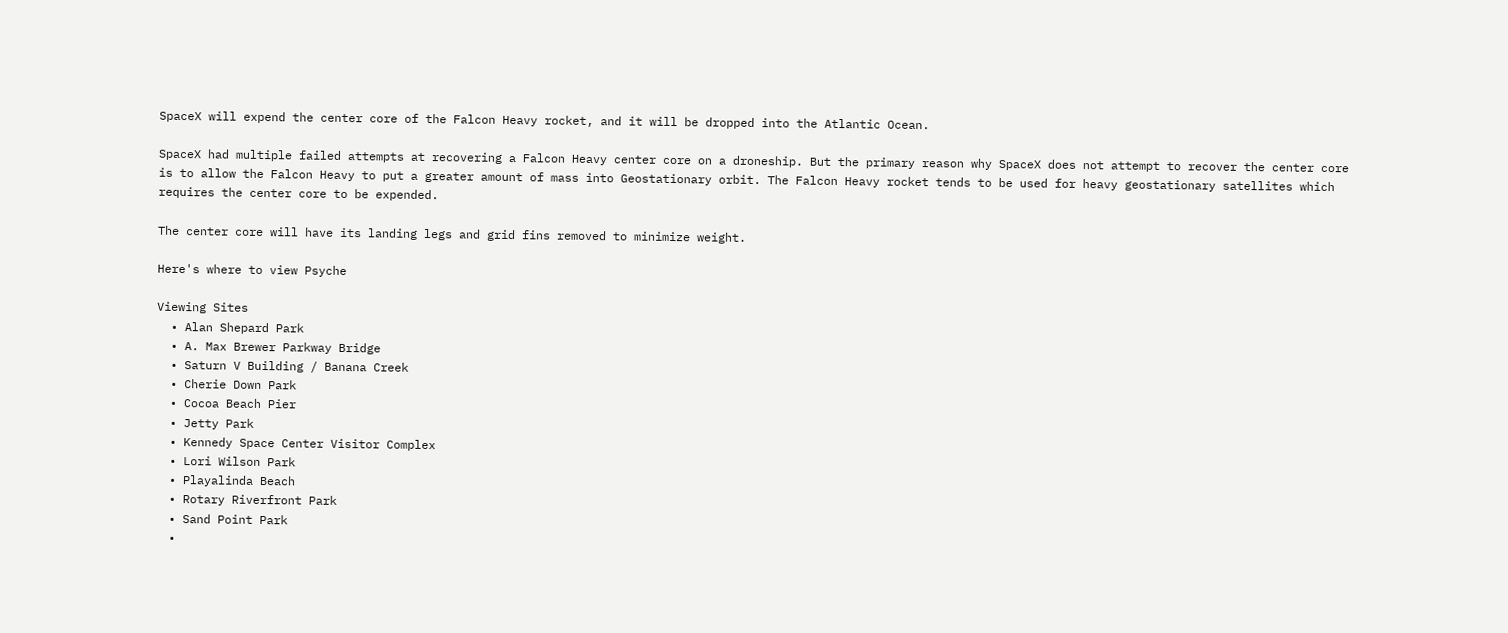SpaceX will expend the center core of the Falcon Heavy rocket, and it will be dropped into the Atlantic Ocean.

SpaceX had multiple failed attempts at recovering a Falcon Heavy center core on a droneship. But the primary reason why SpaceX does not attempt to recover the center core is to allow the Falcon Heavy to put a greater amount of mass into Geostationary orbit. The Falcon Heavy rocket tends to be used for heavy geostationary satellites which requires the center core to be expended.

The center core will have its landing legs and grid fins removed to minimize weight.

Here's where to view Psyche

Viewing Sites
  • Alan Shepard Park
  • A. Max Brewer Parkway Bridge
  • Saturn V Building / Banana Creek
  • Cherie Down Park
  • Cocoa Beach Pier
  • Jetty Park
  • Kennedy Space Center Visitor Complex
  • Lori Wilson Park
  • Playalinda Beach
  • Rotary Riverfront Park
  • Sand Point Park
  •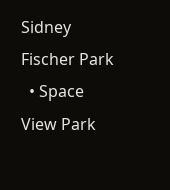Sidney Fischer Park
  • Space View Park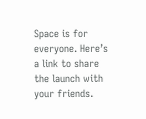Space is for everyone. Here’s a link to share the launch with your friends.